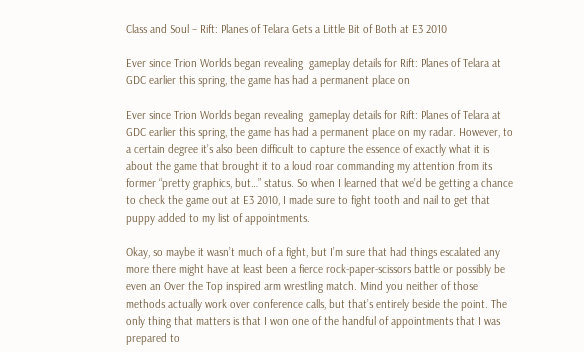Class and Soul – Rift: Planes of Telara Gets a Little Bit of Both at E3 2010

Ever since Trion Worlds began revealing  gameplay details for Rift: Planes of Telara at GDC earlier this spring, the game has had a permanent place on

Ever since Trion Worlds began revealing  gameplay details for Rift: Planes of Telara at GDC earlier this spring, the game has had a permanent place on my radar. However, to a certain degree it’s also been difficult to capture the essence of exactly what it is about the game that brought it to a loud roar commanding my attention from its former “pretty graphics, but…” status. So when I learned that we’d be getting a chance to check the game out at E3 2010, I made sure to fight tooth and nail to get that puppy added to my list of appointments.

Okay, so maybe it wasn’t much of a fight, but I’m sure that had things escalated any more there might have at least been a fierce rock-paper-scissors battle or possibly be even an Over the Top inspired arm wrestling match. Mind you neither of those methods actually work over conference calls, but that’s entirely beside the point. The only thing that matters is that I won one of the handful of appointments that I was prepared to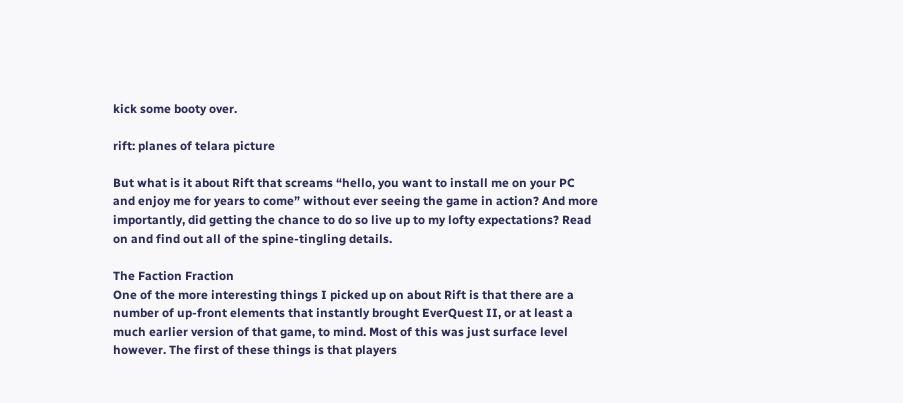kick some booty over.

rift: planes of telara picture

But what is it about Rift that screams “hello, you want to install me on your PC and enjoy me for years to come” without ever seeing the game in action? And more importantly, did getting the chance to do so live up to my lofty expectations? Read on and find out all of the spine-tingling details.

The Faction Fraction
One of the more interesting things I picked up on about Rift is that there are a number of up-front elements that instantly brought EverQuest II, or at least a much earlier version of that game, to mind. Most of this was just surface level however. The first of these things is that players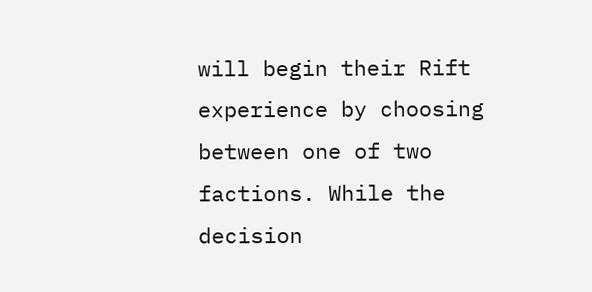will begin their Rift experience by choosing between one of two factions. While the decision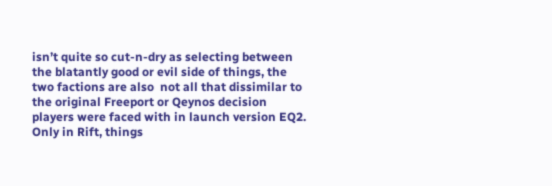isn’t quite so cut-n-dry as selecting between the blatantly good or evil side of things, the two factions are also  not all that dissimilar to the original Freeport or Qeynos decision players were faced with in launch version EQ2.  Only in Rift, things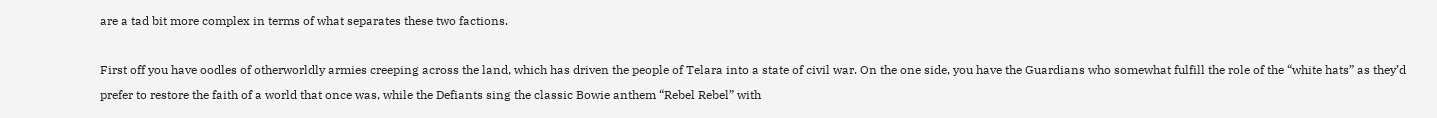are a tad bit more complex in terms of what separates these two factions.

First off you have oodles of otherworldly armies creeping across the land, which has driven the people of Telara into a state of civil war. On the one side, you have the Guardians who somewhat fulfill the role of the “white hats” as they’d prefer to restore the faith of a world that once was, while the Defiants sing the classic Bowie anthem “Rebel Rebel” with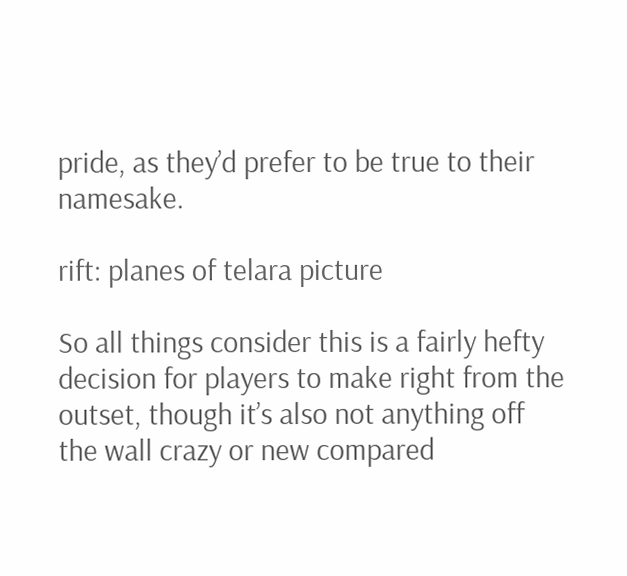pride, as they’d prefer to be true to their namesake.

rift: planes of telara picture

So all things consider this is a fairly hefty decision for players to make right from the outset, though it’s also not anything off the wall crazy or new compared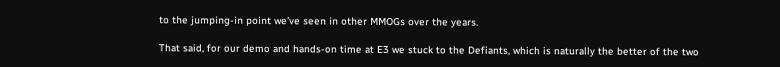to the jumping-in point we’ve seen in other MMOGs over the years.

That said, for our demo and hands-on time at E3 we stuck to the Defiants, which is naturally the better of the two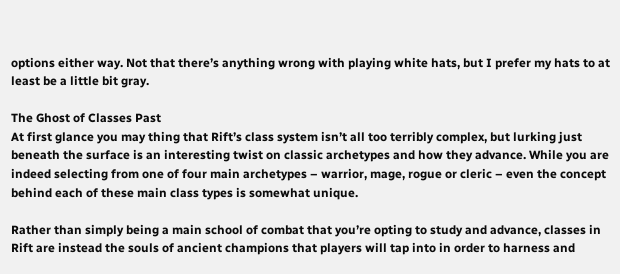options either way. Not that there’s anything wrong with playing white hats, but I prefer my hats to at least be a little bit gray.

The Ghost of Classes Past
At first glance you may thing that Rift’s class system isn’t all too terribly complex, but lurking just beneath the surface is an interesting twist on classic archetypes and how they advance. While you are indeed selecting from one of four main archetypes – warrior, mage, rogue or cleric – even the concept behind each of these main class types is somewhat unique.

Rather than simply being a main school of combat that you’re opting to study and advance, classes in Rift are instead the souls of ancient champions that players will tap into in order to harness and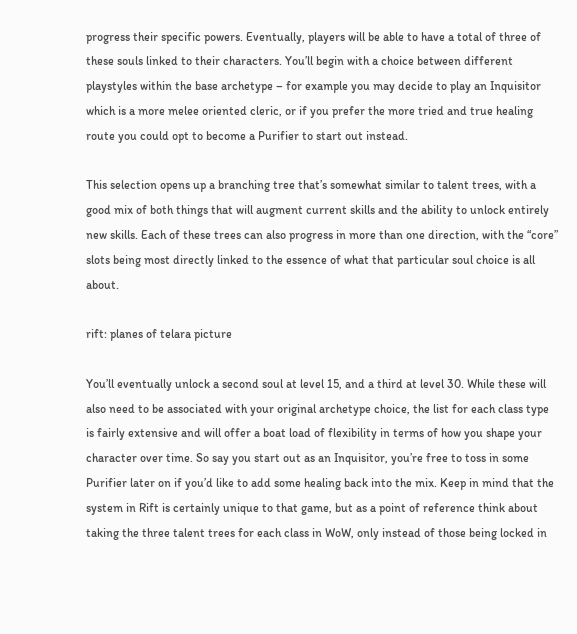progress their specific powers. Eventually, players will be able to have a total of three of these souls linked to their characters. You’ll begin with a choice between different playstyles within the base archetype – for example you may decide to play an Inquisitor which is a more melee oriented cleric, or if you prefer the more tried and true healing route you could opt to become a Purifier to start out instead.

This selection opens up a branching tree that’s somewhat similar to talent trees, with a good mix of both things that will augment current skills and the ability to unlock entirely new skills. Each of these trees can also progress in more than one direction, with the “core” slots being most directly linked to the essence of what that particular soul choice is all about.

rift: planes of telara picture

You’ll eventually unlock a second soul at level 15, and a third at level 30. While these will also need to be associated with your original archetype choice, the list for each class type is fairly extensive and will offer a boat load of flexibility in terms of how you shape your character over time. So say you start out as an Inquisitor, you’re free to toss in some Purifier later on if you’d like to add some healing back into the mix. Keep in mind that the system in Rift is certainly unique to that game, but as a point of reference think about taking the three talent trees for each class in WoW, only instead of those being locked in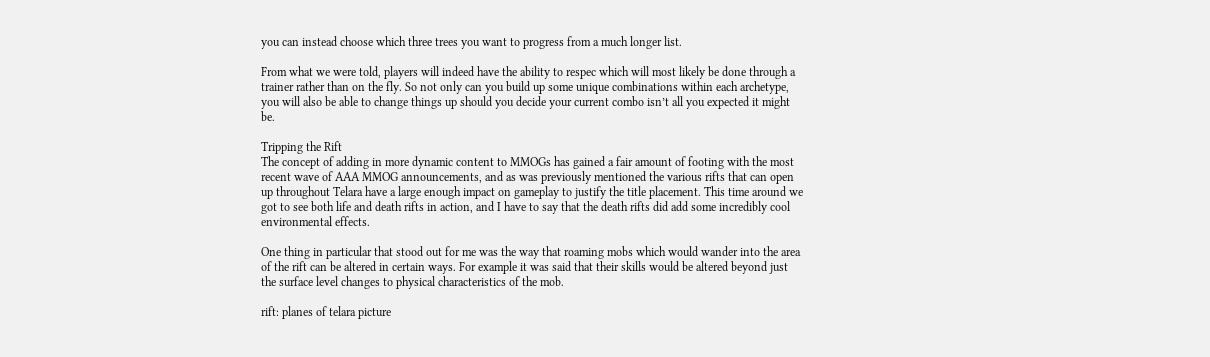you can instead choose which three trees you want to progress from a much longer list.

From what we were told, players will indeed have the ability to respec which will most likely be done through a trainer rather than on the fly. So not only can you build up some unique combinations within each archetype, you will also be able to change things up should you decide your current combo isn’t all you expected it might be.

Tripping the Rift
The concept of adding in more dynamic content to MMOGs has gained a fair amount of footing with the most recent wave of AAA MMOG announcements, and as was previously mentioned the various rifts that can open up throughout Telara have a large enough impact on gameplay to justify the title placement. This time around we got to see both life and death rifts in action, and I have to say that the death rifts did add some incredibly cool environmental effects.

One thing in particular that stood out for me was the way that roaming mobs which would wander into the area of the rift can be altered in certain ways. For example it was said that their skills would be altered beyond just the surface level changes to physical characteristics of the mob.

rift: planes of telara picture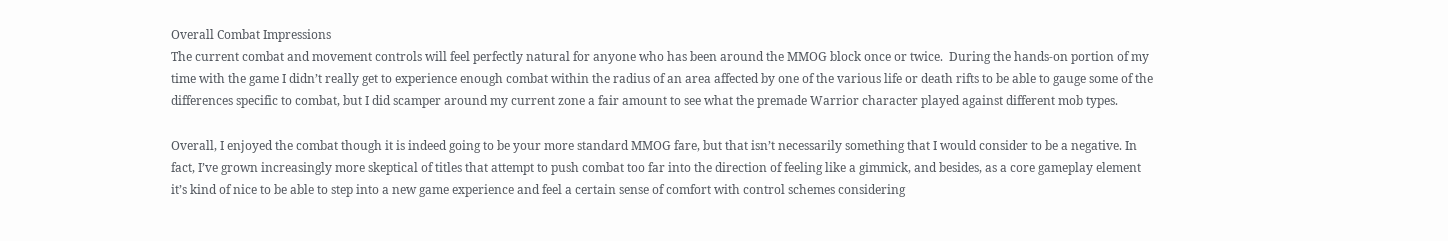Overall Combat Impressions
The current combat and movement controls will feel perfectly natural for anyone who has been around the MMOG block once or twice.  During the hands-on portion of my time with the game I didn’t really get to experience enough combat within the radius of an area affected by one of the various life or death rifts to be able to gauge some of the differences specific to combat, but I did scamper around my current zone a fair amount to see what the premade Warrior character played against different mob types.

Overall, I enjoyed the combat though it is indeed going to be your more standard MMOG fare, but that isn’t necessarily something that I would consider to be a negative. In fact, I’ve grown increasingly more skeptical of titles that attempt to push combat too far into the direction of feeling like a gimmick, and besides, as a core gameplay element it’s kind of nice to be able to step into a new game experience and feel a certain sense of comfort with control schemes considering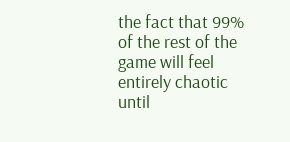the fact that 99% of the rest of the game will feel entirely chaotic until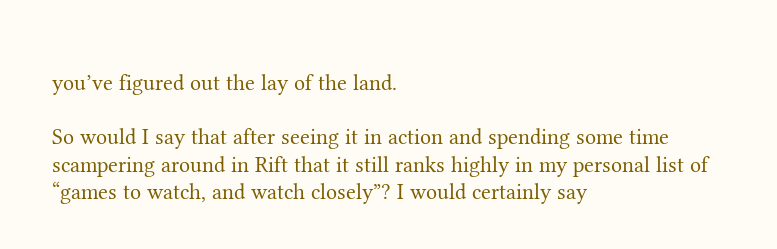you’ve figured out the lay of the land.

So would I say that after seeing it in action and spending some time scampering around in Rift that it still ranks highly in my personal list of “games to watch, and watch closely”? I would certainly say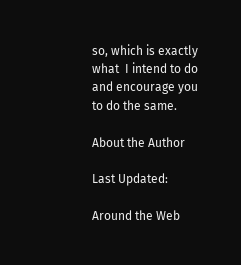so, which is exactly what  I intend to do and encourage you to do the same.

About the Author

Last Updated:

Around the Web